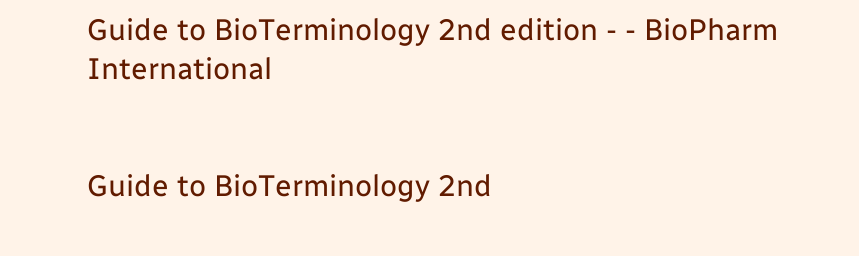Guide to BioTerminology 2nd edition - - BioPharm International


Guide to BioTerminology 2nd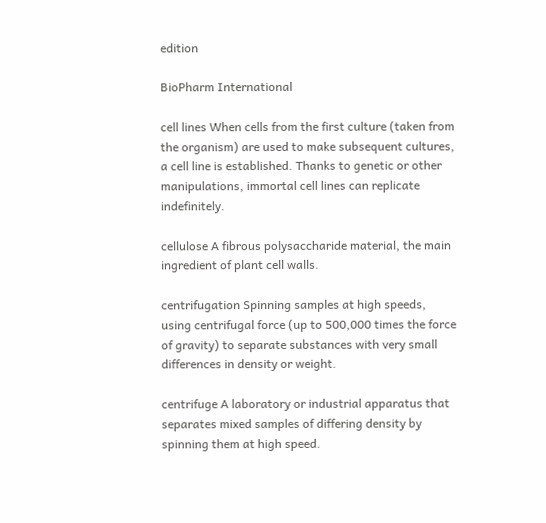edition

BioPharm International

cell lines When cells from the first culture (taken from the organism) are used to make subsequent cultures, a cell line is established. Thanks to genetic or other manipulations, immortal cell lines can replicate indefinitely.

cellulose A fibrous polysaccharide material, the main ingredient of plant cell walls.

centrifugation Spinning samples at high speeds, using centrifugal force (up to 500,000 times the force of gravity) to separate substances with very small differences in density or weight.

centrifuge A laboratory or industrial apparatus that separates mixed samples of differing density by spinning them at high speed.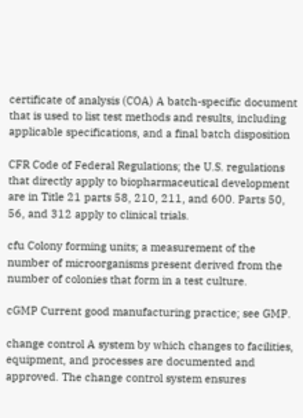certificate of analysis (COA) A batch-specific document that is used to list test methods and results, including applicable specifications, and a final batch disposition

CFR Code of Federal Regulations; the U.S. regulations that directly apply to biopharmaceutical development are in Title 21 parts 58, 210, 211, and 600. Parts 50, 56, and 312 apply to clinical trials.

cfu Colony forming units; a measurement of the number of microorganisms present derived from the number of colonies that form in a test culture.

cGMP Current good manufacturing practice; see GMP.

change control A system by which changes to facilities, equipment, and processes are documented and approved. The change control system ensures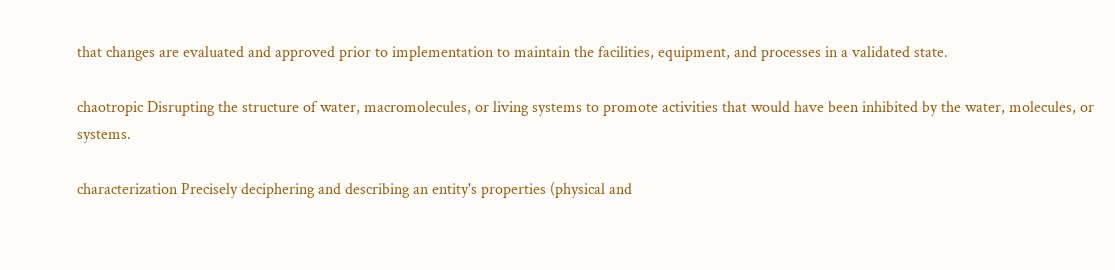that changes are evaluated and approved prior to implementation to maintain the facilities, equipment, and processes in a validated state.

chaotropic Disrupting the structure of water, macromolecules, or living systems to promote activities that would have been inhibited by the water, molecules, or systems.

characterization Precisely deciphering and describing an entity's properties (physical and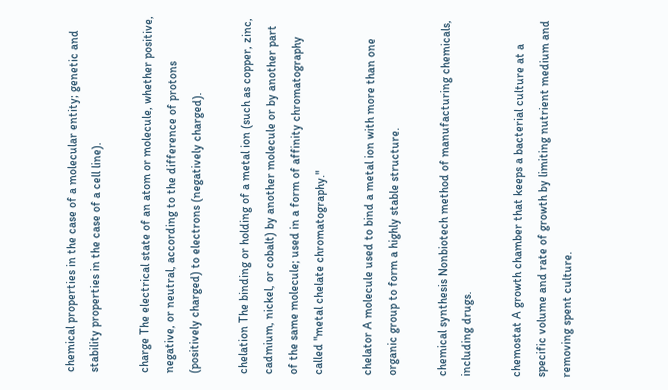chemical properties in the case of a molecular entity; genetic and stability properties in the case of a cell line).

charge The electrical state of an atom or molecule, whether positive, negative, or neutral, according to the difference of protons (positively charged) to electrons (negatively charged).

chelation The binding or holding of a metal ion (such as copper, zinc, cadmium, nickel, or cobalt) by another molecule or by another part of the same molecule; used in a form of affinity chromatography called "metal chelate chromatography."

chelator A molecule used to bind a metal ion with more than one organic group to form a highly stable structure.

chemical synthesis Nonbiotech method of manufacturing chemicals, including drugs.

chemostat A growth chamber that keeps a bacterial culture at a specific volume and rate of growth by limiting nutrient medium and removing spent culture.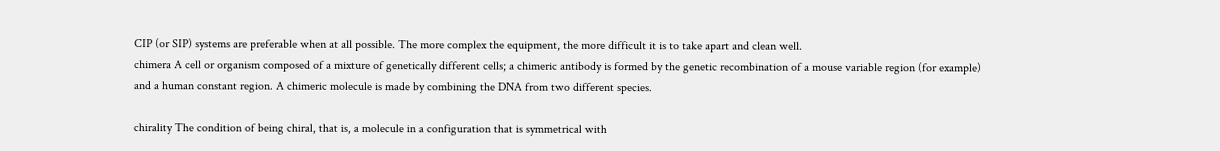CIP (or SIP) systems are preferable when at all possible. The more complex the equipment, the more difficult it is to take apart and clean well.
chimera A cell or organism composed of a mixture of genetically different cells; a chimeric antibody is formed by the genetic recombination of a mouse variable region (for example) and a human constant region. A chimeric molecule is made by combining the DNA from two different species.

chirality The condition of being chiral, that is, a molecule in a configuration that is symmetrical with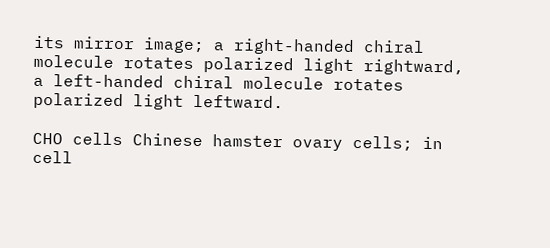its mirror image; a right-handed chiral molecule rotates polarized light rightward, a left-handed chiral molecule rotates polarized light leftward.

CHO cells Chinese hamster ovary cells; in cell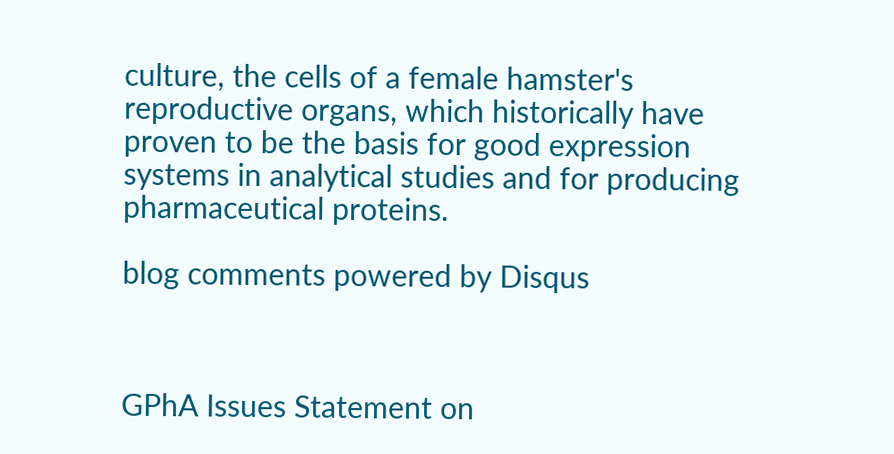culture, the cells of a female hamster's reproductive organs, which historically have proven to be the basis for good expression systems in analytical studies and for producing pharmaceutical proteins.

blog comments powered by Disqus



GPhA Issues Statement on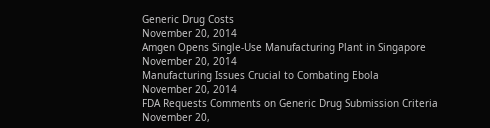Generic Drug Costs
November 20, 2014
Amgen Opens Single-Use Manufacturing Plant in Singapore
November 20, 2014
Manufacturing Issues Crucial to Combating Ebola
November 20, 2014
FDA Requests Comments on Generic Drug Submission Criteria
November 20,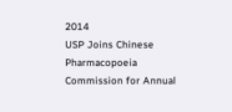2014
USP Joins Chinese Pharmacopoeia Commission for Annual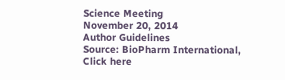Science Meeting
November 20, 2014
Author Guidelines
Source: BioPharm International,
Click here